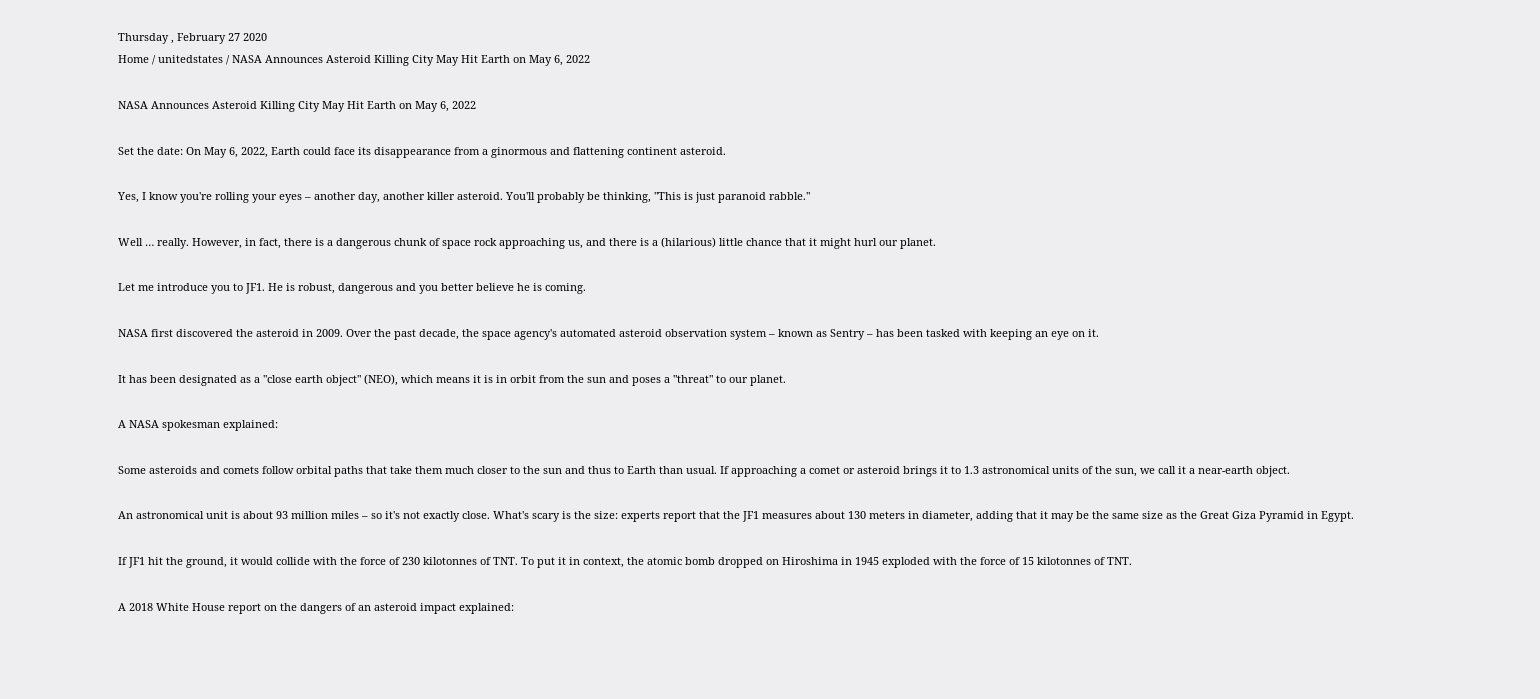Thursday , February 27 2020
Home / unitedstates / NASA Announces Asteroid Killing City May Hit Earth on May 6, 2022

NASA Announces Asteroid Killing City May Hit Earth on May 6, 2022

Set the date: On May 6, 2022, Earth could face its disappearance from a ginormous and flattening continent asteroid.

Yes, I know you're rolling your eyes – another day, another killer asteroid. You'll probably be thinking, "This is just paranoid rabble."

Well … really. However, in fact, there is a dangerous chunk of space rock approaching us, and there is a (hilarious) little chance that it might hurl our planet.

Let me introduce you to JF1. He is robust, dangerous and you better believe he is coming.

NASA first discovered the asteroid in 2009. Over the past decade, the space agency's automated asteroid observation system – known as Sentry – has been tasked with keeping an eye on it.

It has been designated as a "close earth object" (NEO), which means it is in orbit from the sun and poses a "threat" to our planet.

A NASA spokesman explained:

Some asteroids and comets follow orbital paths that take them much closer to the sun and thus to Earth than usual. If approaching a comet or asteroid brings it to 1.3 astronomical units of the sun, we call it a near-earth object.

An astronomical unit is about 93 million miles – so it's not exactly close. What's scary is the size: experts report that the JF1 measures about 130 meters in diameter, adding that it may be the same size as the Great Giza Pyramid in Egypt.

If JF1 hit the ground, it would collide with the force of 230 kilotonnes of TNT. To put it in context, the atomic bomb dropped on Hiroshima in 1945 exploded with the force of 15 kilotonnes of TNT.

A 2018 White House report on the dangers of an asteroid impact explained: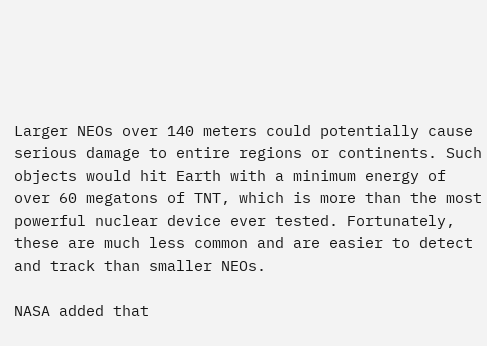Larger NEOs over 140 meters could potentially cause serious damage to entire regions or continents. Such objects would hit Earth with a minimum energy of over 60 megatons of TNT, which is more than the most powerful nuclear device ever tested. Fortunately, these are much less common and are easier to detect and track than smaller NEOs.

NASA added that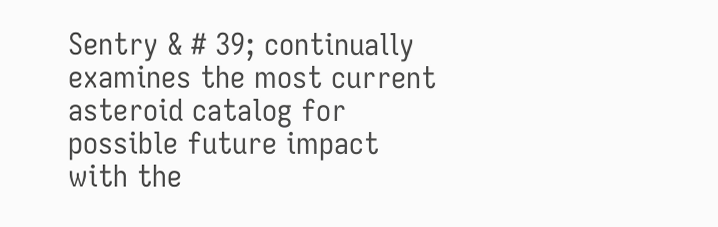Sentry & # 39; continually examines the most current asteroid catalog for possible future impact with the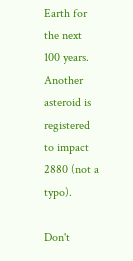Earth for the next 100 years. Another asteroid is registered to impact 2880 (not a typo).

Don't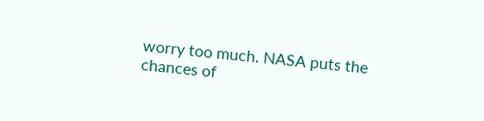worry too much. NASA puts the chances of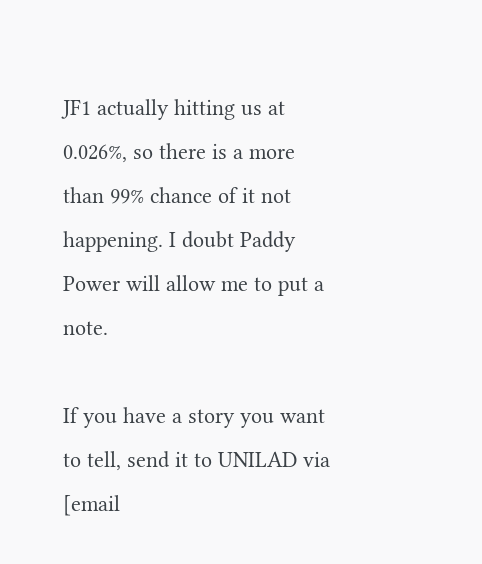JF1 actually hitting us at 0.026%, so there is a more than 99% chance of it not happening. I doubt Paddy Power will allow me to put a note.

If you have a story you want to tell, send it to UNILAD via [email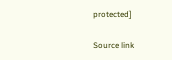protected]

Source link